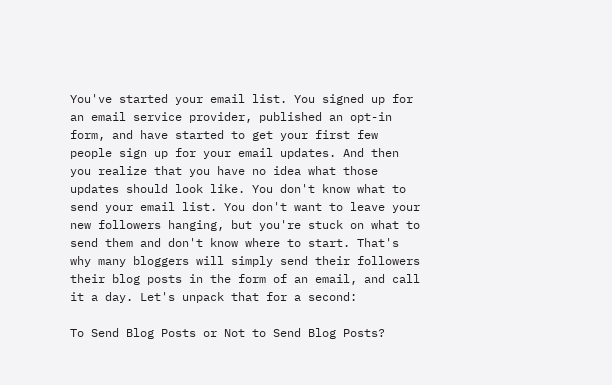You've started your email list. You signed up for an email service provider, published an opt-in form, and have started to get your first few people sign up for your email updates. And then you realize that you have no idea what those updates should look like. You don't know what to send your email list. You don't want to leave your new followers hanging, but you're stuck on what to send them and don't know where to start. That's why many bloggers will simply send their followers their blog posts in the form of an email, and call it a day. Let's unpack that for a second:

To Send Blog Posts or Not to Send Blog Posts?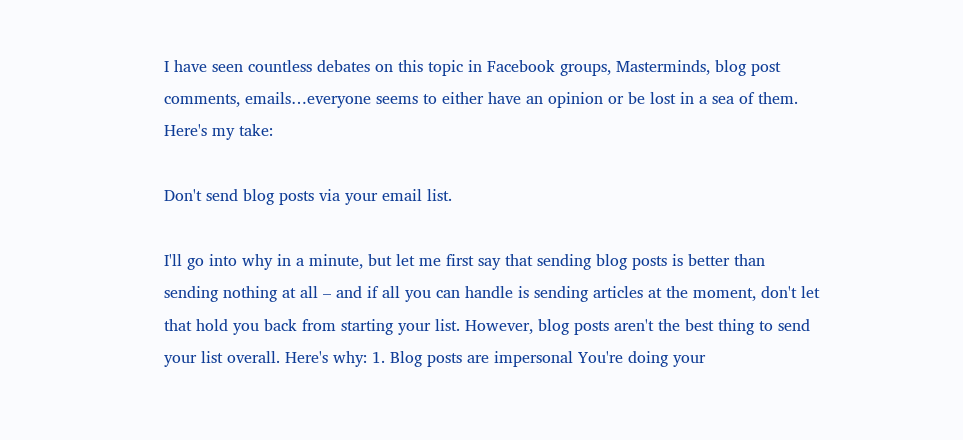I have seen countless debates on this topic in Facebook groups, Masterminds, blog post comments, emails…everyone seems to either have an opinion or be lost in a sea of them. Here's my take:

Don't send blog posts via your email list.

I'll go into why in a minute, but let me first say that sending blog posts is better than sending nothing at all – and if all you can handle is sending articles at the moment, don't let that hold you back from starting your list. However, blog posts aren't the best thing to send your list overall. Here's why: 1. Blog posts are impersonal You're doing your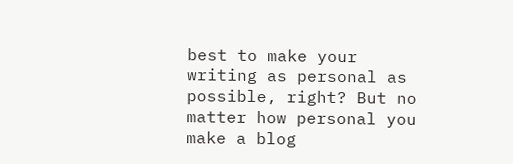best to make your writing as personal as possible, right? But no matter how personal you make a blog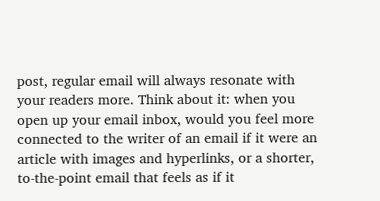post, regular email will always resonate with your readers more. Think about it: when you open up your email inbox, would you feel more connected to the writer of an email if it were an article with images and hyperlinks, or a shorter, to-the-point email that feels as if it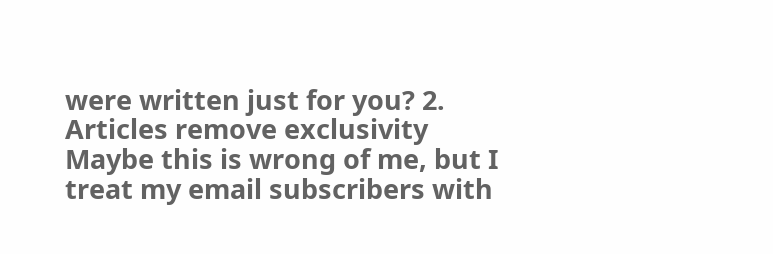were written just for you? 2. Articles remove exclusivity  Maybe this is wrong of me, but I treat my email subscribers with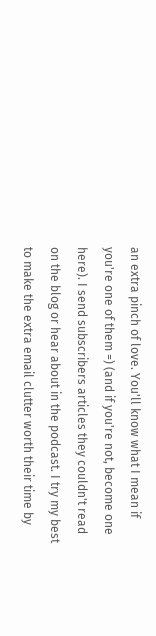an extra pinch of love. You'll know what I mean if you're one of them =) (and if you're not, become one here). I send subscribers articles they couldn't read on the blog or hear about in the podcast. I try my best to make the extra email clutter worth their time by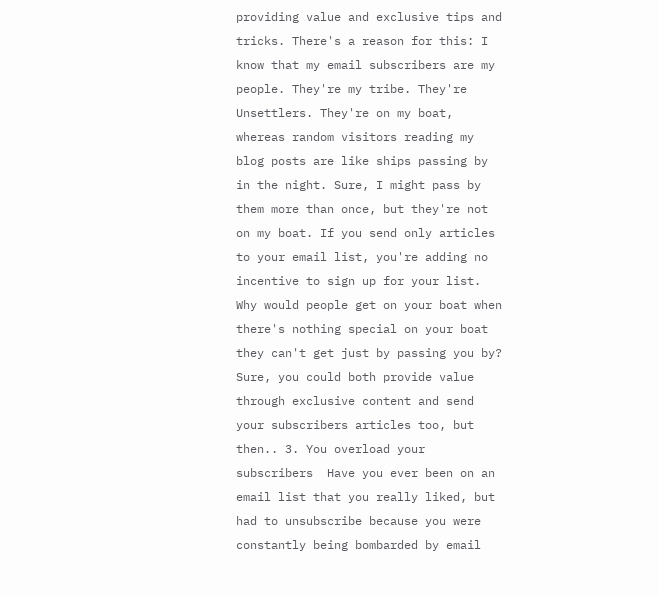providing value and exclusive tips and tricks. There's a reason for this: I know that my email subscribers are my people. They're my tribe. They're Unsettlers. They're on my boat, whereas random visitors reading my blog posts are like ships passing by in the night. Sure, I might pass by them more than once, but they're not on my boat. If you send only articles to your email list, you're adding no incentive to sign up for your list. Why would people get on your boat when there's nothing special on your boat they can't get just by passing you by? Sure, you could both provide value through exclusive content and send your subscribers articles too, but then.. 3. You overload your subscribers  Have you ever been on an email list that you really liked, but had to unsubscribe because you were constantly being bombarded by email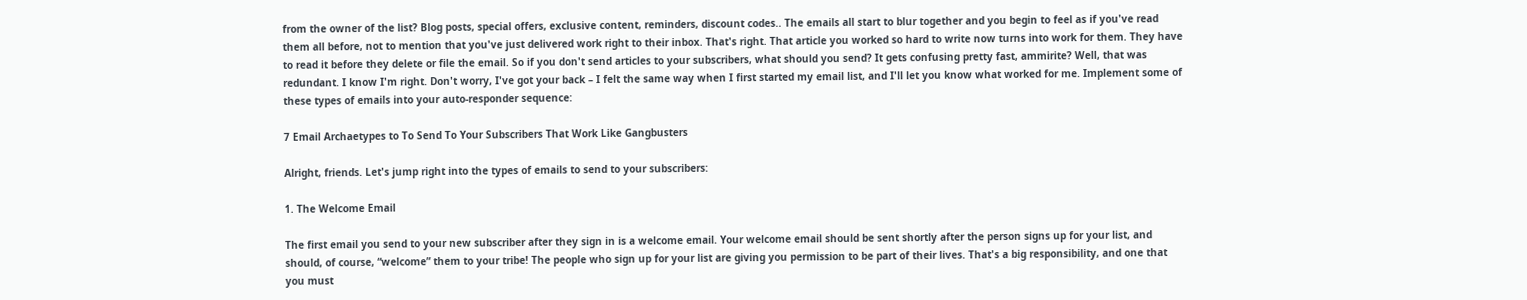from the owner of the list? Blog posts, special offers, exclusive content, reminders, discount codes.. The emails all start to blur together and you begin to feel as if you've read them all before, not to mention that you've just delivered work right to their inbox. That's right. That article you worked so hard to write now turns into work for them. They have to read it before they delete or file the email. So if you don't send articles to your subscribers, what should you send? It gets confusing pretty fast, ammirite? Well, that was redundant. I know I'm right. Don't worry, I've got your back – I felt the same way when I first started my email list, and I'll let you know what worked for me. Implement some of these types of emails into your auto-responder sequence:

7 Email Archaetypes to To Send To Your Subscribers That Work Like Gangbusters

Alright, friends. Let's jump right into the types of emails to send to your subscribers:

1. The Welcome Email

The first email you send to your new subscriber after they sign in is a welcome email. Your welcome email should be sent shortly after the person signs up for your list, and should, of course, “welcome” them to your tribe! The people who sign up for your list are giving you permission to be part of their lives. That's a big responsibility, and one that you must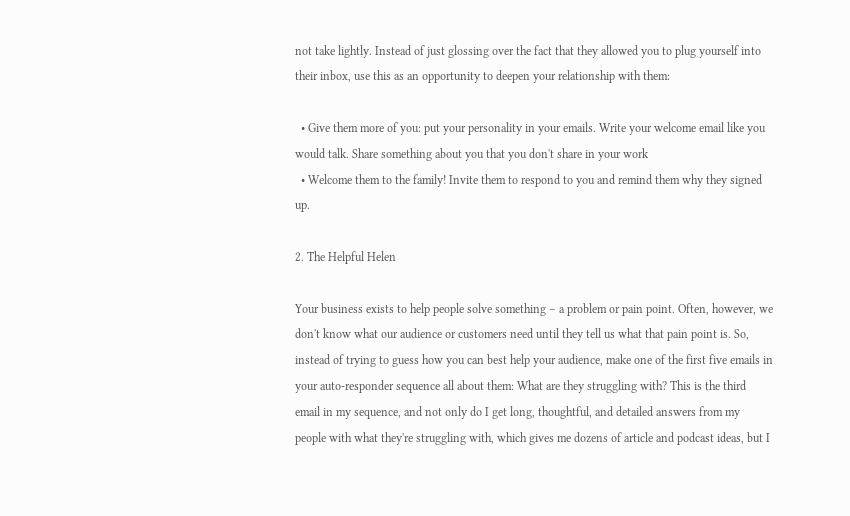not take lightly. Instead of just glossing over the fact that they allowed you to plug yourself into their inbox, use this as an opportunity to deepen your relationship with them:

  • Give them more of you: put your personality in your emails. Write your welcome email like you would talk. Share something about you that you don't share in your work
  • Welcome them to the family! Invite them to respond to you and remind them why they signed up.

2. The Helpful Helen

Your business exists to help people solve something – a problem or pain point. Often, however, we don't know what our audience or customers need until they tell us what that pain point is. So, instead of trying to guess how you can best help your audience, make one of the first five emails in your auto-responder sequence all about them: What are they struggling with? This is the third email in my sequence, and not only do I get long, thoughtful, and detailed answers from my people with what they're struggling with, which gives me dozens of article and podcast ideas, but I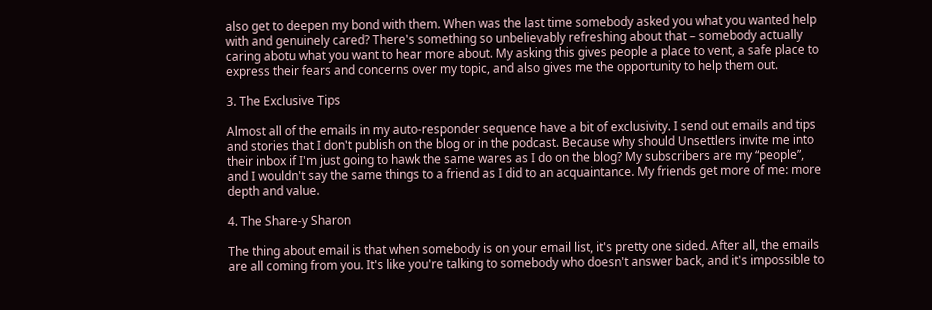also get to deepen my bond with them. When was the last time somebody asked you what you wanted help with and genuinely cared? There's something so unbelievably refreshing about that – somebody actually caring abotu what you want to hear more about. My asking this gives people a place to vent, a safe place to express their fears and concerns over my topic, and also gives me the opportunity to help them out.

3. The Exclusive Tips

Almost all of the emails in my auto-responder sequence have a bit of exclusivity. I send out emails and tips and stories that I don't publish on the blog or in the podcast. Because why should Unsettlers invite me into their inbox if I'm just going to hawk the same wares as I do on the blog? My subscribers are my “people”, and I wouldn't say the same things to a friend as I did to an acquaintance. My friends get more of me: more depth and value.

4. The Share-y Sharon

The thing about email is that when somebody is on your email list, it's pretty one sided. After all, the emails are all coming from you. It's like you're talking to somebody who doesn't answer back, and it's impossible to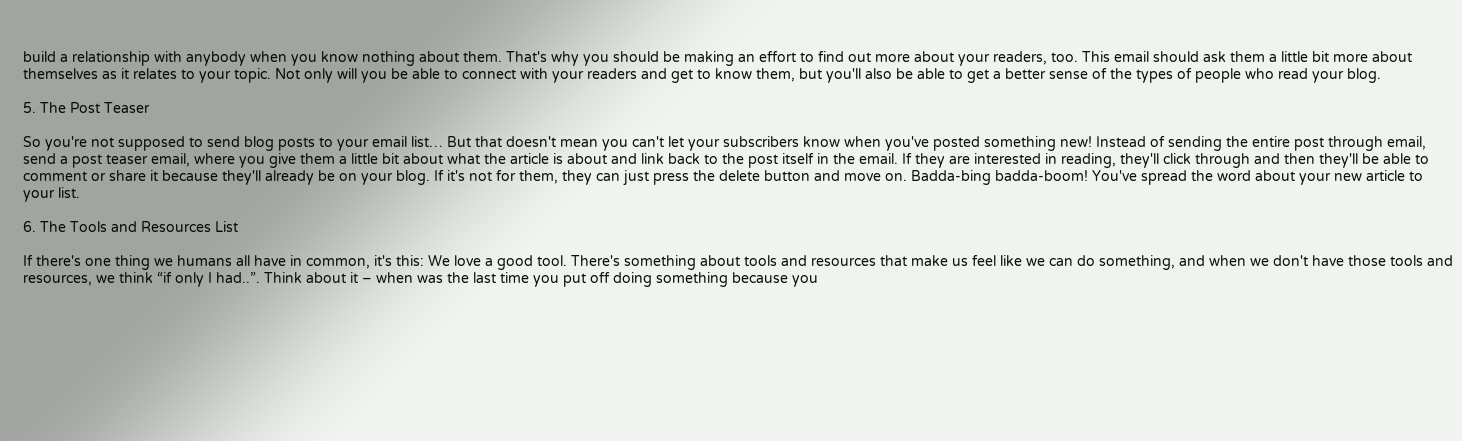build a relationship with anybody when you know nothing about them. That's why you should be making an effort to find out more about your readers, too. This email should ask them a little bit more about themselves as it relates to your topic. Not only will you be able to connect with your readers and get to know them, but you'll also be able to get a better sense of the types of people who read your blog.

5. The Post Teaser

So you're not supposed to send blog posts to your email list… But that doesn't mean you can't let your subscribers know when you've posted something new! Instead of sending the entire post through email, send a post teaser email, where you give them a little bit about what the article is about and link back to the post itself in the email. If they are interested in reading, they'll click through and then they'll be able to comment or share it because they'll already be on your blog. If it's not for them, they can just press the delete button and move on. Badda-bing badda-boom! You've spread the word about your new article to your list.

6. The Tools and Resources List

If there's one thing we humans all have in common, it's this: We love a good tool. There's something about tools and resources that make us feel like we can do something, and when we don't have those tools and resources, we think “if only I had..”. Think about it – when was the last time you put off doing something because you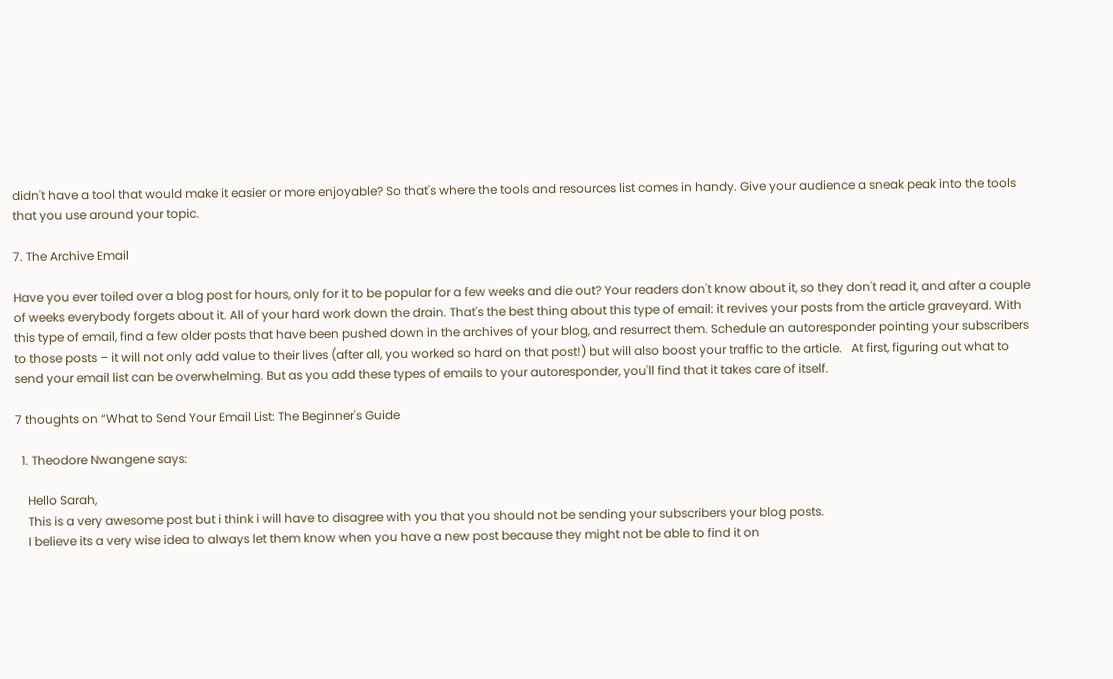didn't have a tool that would make it easier or more enjoyable? So that's where the tools and resources list comes in handy. Give your audience a sneak peak into the tools that you use around your topic.

7. The Archive Email

Have you ever toiled over a blog post for hours, only for it to be popular for a few weeks and die out? Your readers don't know about it, so they don't read it, and after a couple of weeks everybody forgets about it. All of your hard work down the drain. That's the best thing about this type of email: it revives your posts from the article graveyard. With this type of email, find a few older posts that have been pushed down in the archives of your blog, and resurrect them. Schedule an autoresponder pointing your subscribers to those posts – it will not only add value to their lives (after all, you worked so hard on that post!) but will also boost your traffic to the article.   At first, figuring out what to send your email list can be overwhelming. But as you add these types of emails to your autoresponder, you'll find that it takes care of itself.

7 thoughts on “What to Send Your Email List: The Beginner's Guide

  1. Theodore Nwangene says:

    Hello Sarah,
    This is a very awesome post but i think i will have to disagree with you that you should not be sending your subscribers your blog posts.
    I believe its a very wise idea to always let them know when you have a new post because they might not be able to find it on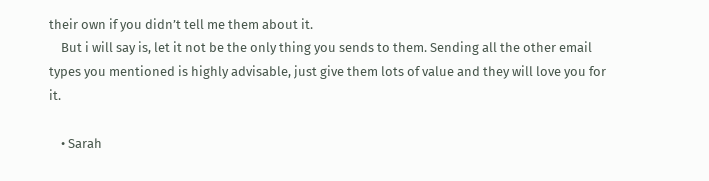their own if you didn’t tell me them about it.
    But i will say is, let it not be the only thing you sends to them. Sending all the other email types you mentioned is highly advisable, just give them lots of value and they will love you for it.

    • Sarah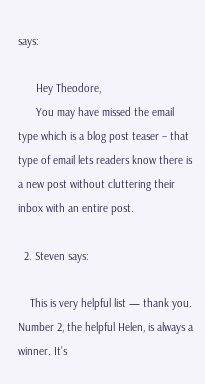says:

      Hey Theodore,
      You may have missed the email type which is a blog post teaser – that type of email lets readers know there is a new post without cluttering their inbox with an entire post.

  2. Steven says:

    This is very helpful list — thank you. Number 2, the helpful Helen, is always a winner. It’s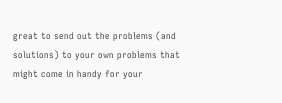great to send out the problems (and solutions) to your own problems that might come in handy for your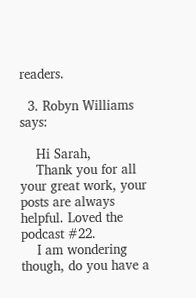readers.

  3. Robyn Williams says:

    Hi Sarah,
    Thank you for all your great work, your posts are always helpful. Loved the podcast #22.
    I am wondering though, do you have a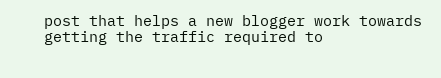post that helps a new blogger work towards getting the traffic required to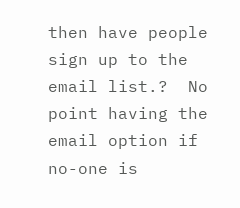then have people sign up to the email list.?  No point having the email option if no-one is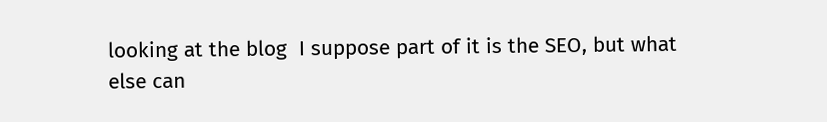looking at the blog  I suppose part of it is the SEO, but what else can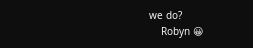we do?
    Robyn 😀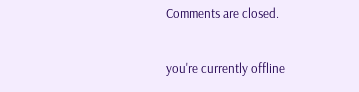Comments are closed.

you're currently offline